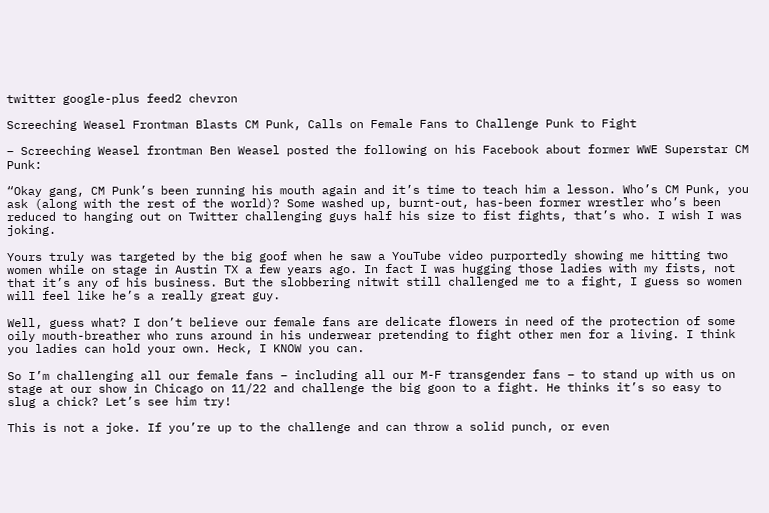twitter google-plus feed2 chevron

Screeching Weasel Frontman Blasts CM Punk, Calls on Female Fans to Challenge Punk to Fight

– Screeching Weasel frontman Ben Weasel posted the following on his Facebook about former WWE Superstar CM Punk:

“Okay gang, CM Punk’s been running his mouth again and it’s time to teach him a lesson. Who’s CM Punk, you ask (along with the rest of the world)? Some washed up, burnt-out, has-been former wrestler who’s been reduced to hanging out on Twitter challenging guys half his size to fist fights, that’s who. I wish I was joking.

Yours truly was targeted by the big goof when he saw a YouTube video purportedly showing me hitting two women while on stage in Austin TX a few years ago. In fact I was hugging those ladies with my fists, not that it’s any of his business. But the slobbering nitwit still challenged me to a fight, I guess so women will feel like he’s a really great guy.

Well, guess what? I don’t believe our female fans are delicate flowers in need of the protection of some oily mouth-breather who runs around in his underwear pretending to fight other men for a living. I think you ladies can hold your own. Heck, I KNOW you can.

So I’m challenging all our female fans – including all our M-F transgender fans – to stand up with us on stage at our show in Chicago on 11/22 and challenge the big goon to a fight. He thinks it’s so easy to slug a chick? Let’s see him try!

This is not a joke. If you’re up to the challenge and can throw a solid punch, or even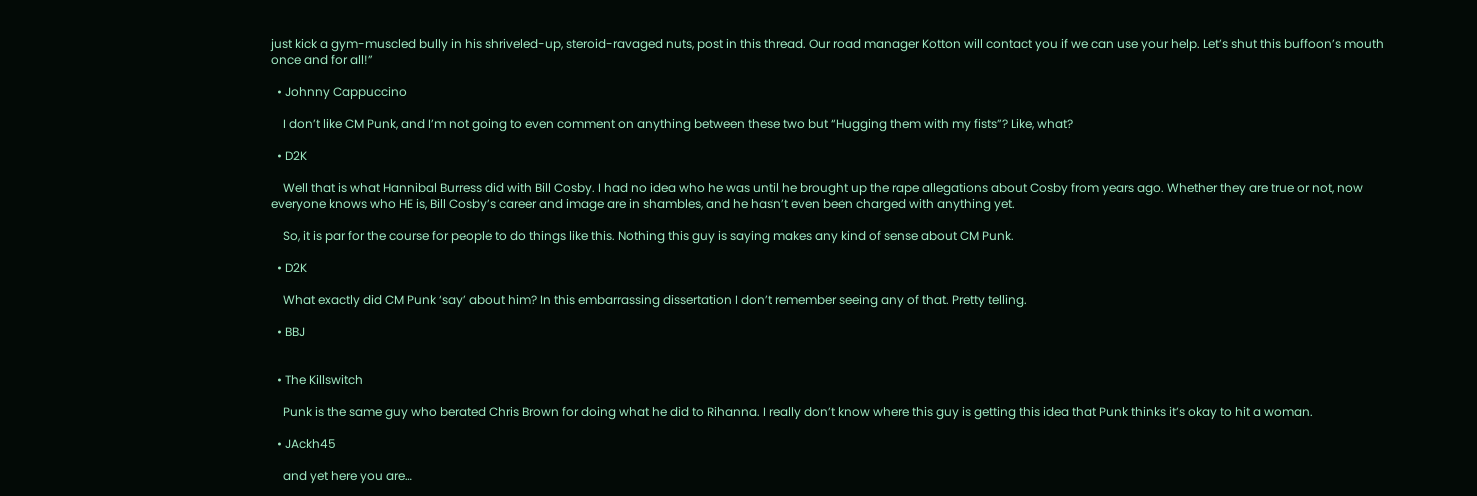just kick a gym-muscled bully in his shriveled-up, steroid-ravaged nuts, post in this thread. Our road manager Kotton will contact you if we can use your help. Let’s shut this buffoon’s mouth once and for all!”

  • Johnny Cappuccino

    I don’t like CM Punk, and I’m not going to even comment on anything between these two but “Hugging them with my fists”? Like, what?

  • D2K

    Well that is what Hannibal Burress did with Bill Cosby. I had no idea who he was until he brought up the rape allegations about Cosby from years ago. Whether they are true or not, now everyone knows who HE is, Bill Cosby’s career and image are in shambles, and he hasn’t even been charged with anything yet.

    So, it is par for the course for people to do things like this. Nothing this guy is saying makes any kind of sense about CM Punk.

  • D2K

    What exactly did CM Punk ‘say’ about him? In this embarrassing dissertation I don’t remember seeing any of that. Pretty telling.

  • BBJ


  • The Killswitch

    Punk is the same guy who berated Chris Brown for doing what he did to Rihanna. I really don’t know where this guy is getting this idea that Punk thinks it’s okay to hit a woman.

  • JAckh45

    and yet here you are…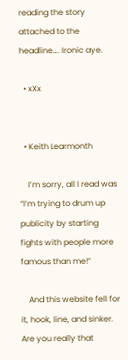reading the story attached to the headline…. Ironic aye.

  • xXx


  • Keith Learmonth

    I’m sorry, all I read was “I’m trying to drum up publicity by starting fights with people more famous than me!”

    And this website fell for it, hook, line, and sinker. Are you really that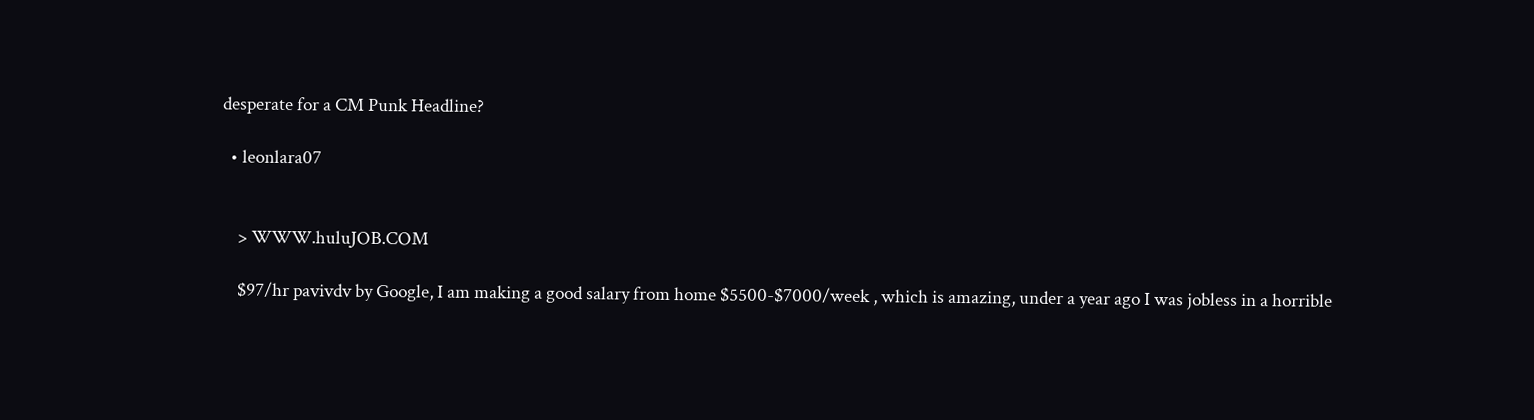desperate for a CM Punk Headline?

  • leonlara07


    > WWW.huluJOB.COM

    $97/hr pavivdv by Google, I am making a good salary from home $5500-$7000/week , which is amazing, under a year ago I was jobless in a horrible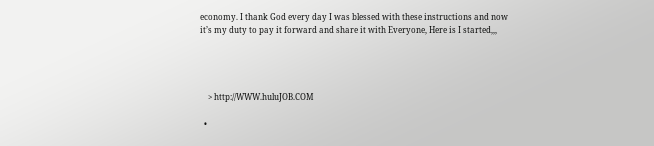economy. I thank God every day I was blessed with these instructions and now it’s my duty to pay it forward and share it with Everyone, Here is I started,,,




    > http://WWW.huluJOB.COM

  •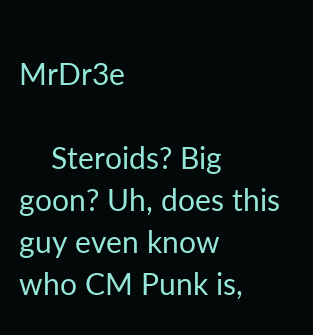MrDr3e

    Steroids? Big goon? Uh, does this guy even know who CM Punk is,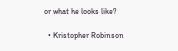or what he looks like?

  • Kristopher Robinson